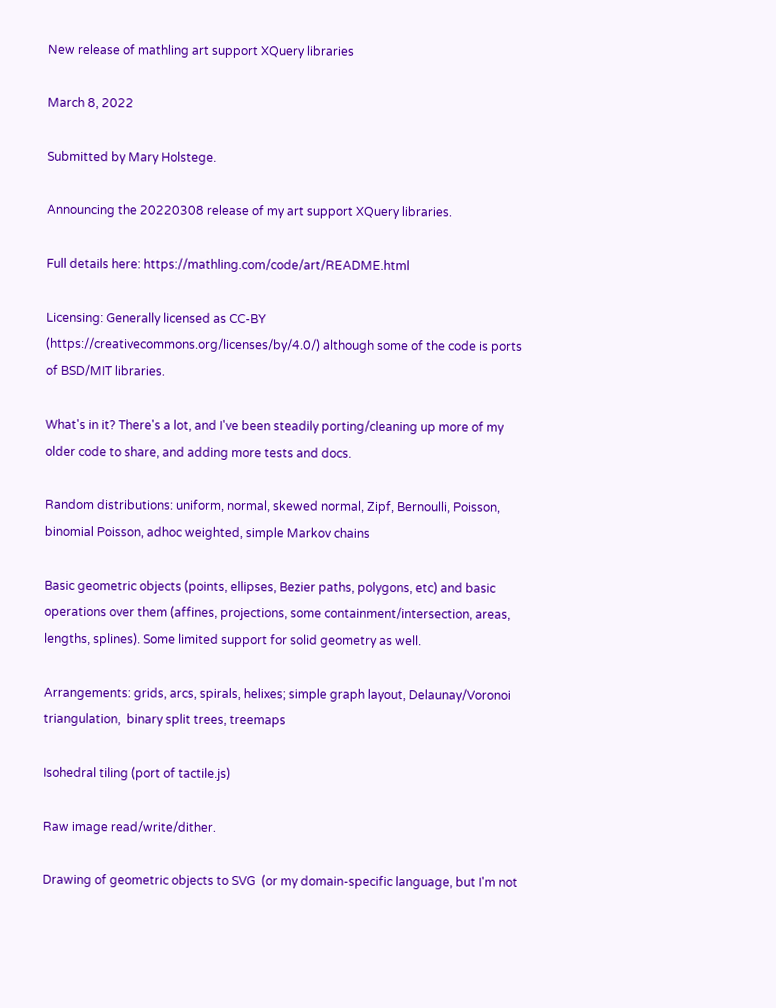New release of mathling art support XQuery libraries

March 8, 2022

Submitted by Mary Holstege.

Announcing the 20220308 release of my art support XQuery libraries.

Full details here: https://mathling.com/code/art/README.html

Licensing: Generally licensed as CC-BY (https://creativecommons.org/licenses/by/4.0/) although some of the code is ports of BSD/MIT libraries.

What's in it? There's a lot, and I've been steadily porting/cleaning up more of my older code to share, and adding more tests and docs.

Random distributions: uniform, normal, skewed normal, Zipf, Bernoulli, Poisson, binomial Poisson, adhoc weighted, simple Markov chains

Basic geometric objects (points, ellipses, Bezier paths, polygons, etc) and basic operations over them (affines, projections, some containment/intersection, areas, lengths, splines). Some limited support for solid geometry as well.

Arrangements: grids, arcs, spirals, helixes; simple graph layout, Delaunay/Voronoi triangulation,  binary split trees, treemaps

Isohedral tiling (port of tactile.js)

Raw image read/write/dither.

Drawing of geometric objects to SVG  (or my domain-specific language, but I'm not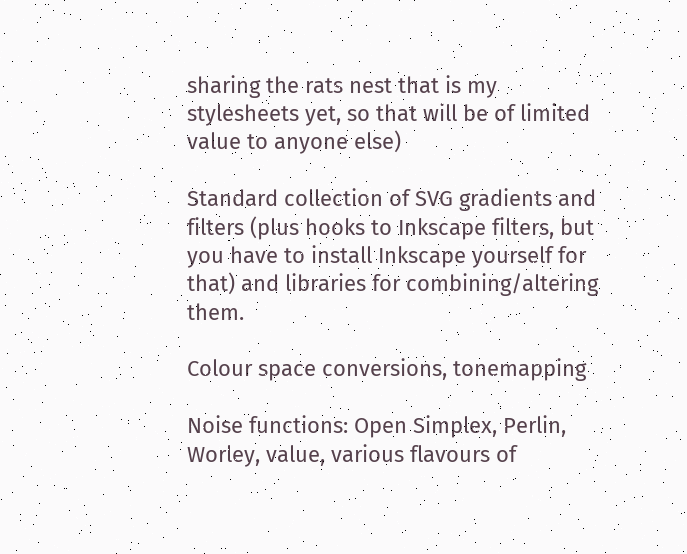sharing the rats nest that is my stylesheets yet, so that will be of limited value to anyone else)

Standard collection of SVG gradients and filters (plus hooks to Inkscape filters, but you have to install Inkscape yourself for that) and libraries for combining/altering them.

Colour space conversions, tonemapping

Noise functions: Open Simplex, Perlin, Worley, value, various flavours of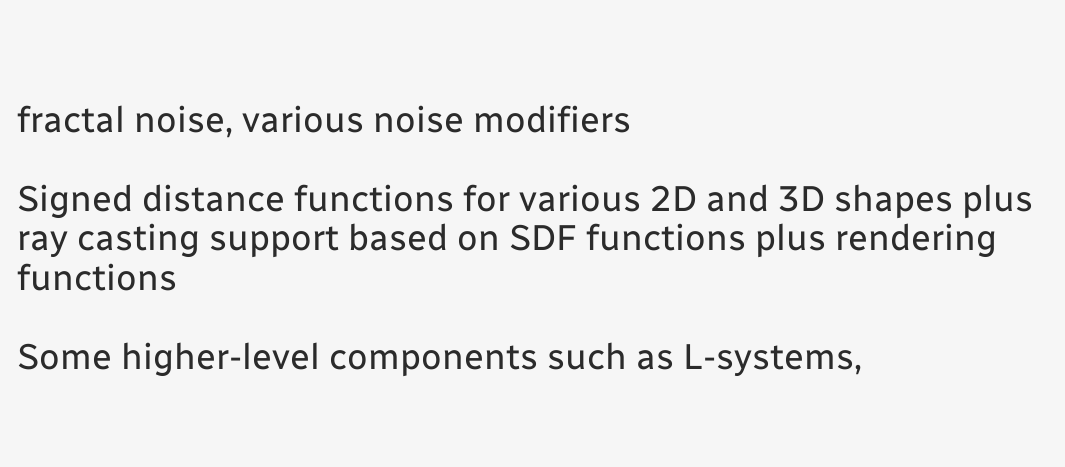fractal noise, various noise modifiers

Signed distance functions for various 2D and 3D shapes plus ray casting support based on SDF functions plus rendering functions

Some higher-level components such as L-systems,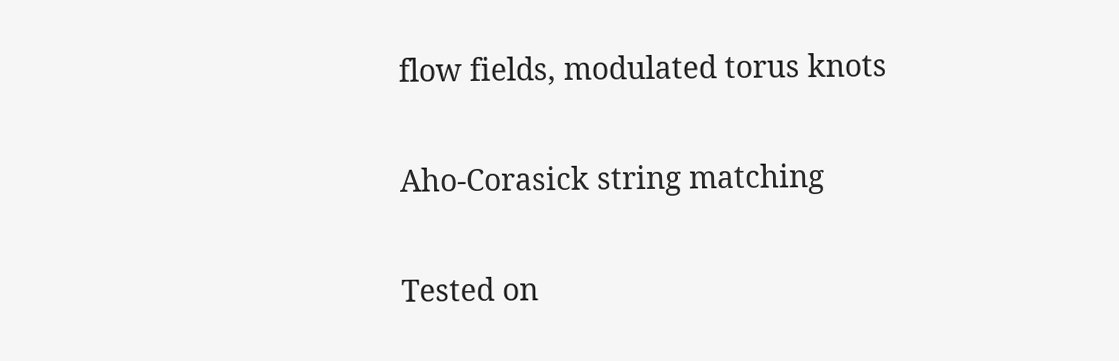flow fields, modulated torus knots

Aho-Corasick string matching

Tested on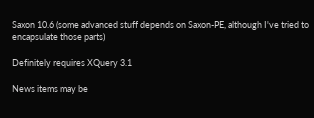Saxon 10.6 (some advanced stuff depends on Saxon-PE, although I've tried to encapsulate those parts)

Definitely requires XQuery 3.1

News items may be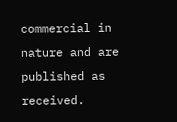commercial in nature and are published as received.